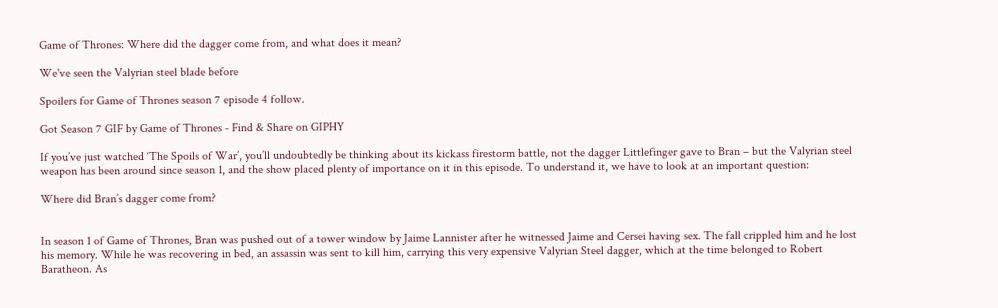Game of Thrones: Where did the dagger come from, and what does it mean?

We've seen the Valyrian steel blade before

Spoilers for Game of Thrones season 7 episode 4 follow.

Got Season 7 GIF by Game of Thrones - Find & Share on GIPHY

If you’ve just watched ‘The Spoils of War’, you’ll undoubtedly be thinking about its kickass firestorm battle, not the dagger Littlefinger gave to Bran – but the Valyrian steel weapon has been around since season 1, and the show placed plenty of importance on it in this episode. To understand it, we have to look at an important question:

Where did Bran’s dagger come from?


In season 1 of Game of Thrones, Bran was pushed out of a tower window by Jaime Lannister after he witnessed Jaime and Cersei having sex. The fall crippled him and he lost his memory. While he was recovering in bed, an assassin was sent to kill him, carrying this very expensive Valyrian Steel dagger, which at the time belonged to Robert Baratheon. As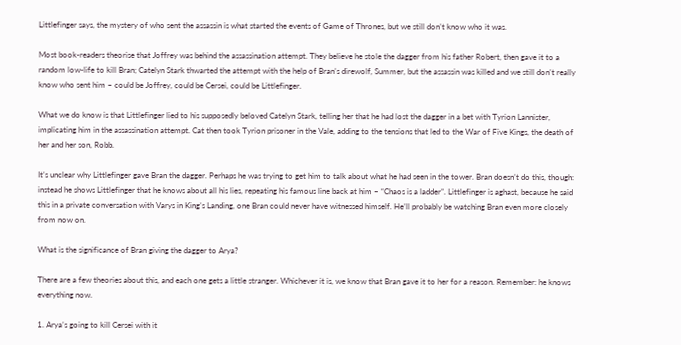Littlefinger says, the mystery of who sent the assassin is what started the events of Game of Thrones, but we still don’t know who it was.

Most book-readers theorise that Joffrey was behind the assassination attempt. They believe he stole the dagger from his father Robert, then gave it to a random low-life to kill Bran; Catelyn Stark thwarted the attempt with the help of Bran’s direwolf, Summer, but the assassin was killed and we still don’t really know who sent him – could be Joffrey, could be Cersei, could be Littlefinger.

What we do know is that Littlefinger lied to his supposedly beloved Catelyn Stark, telling her that he had lost the dagger in a bet with Tyrion Lannister, implicating him in the assassination attempt. Cat then took Tyrion prisoner in the Vale, adding to the tensions that led to the War of Five Kings, the death of her and her son, Robb.

It’s unclear why Littlefinger gave Bran the dagger. Perhaps he was trying to get him to talk about what he had seen in the tower. Bran doesn’t do this, though: instead he shows Littlefinger that he knows about all his lies, repeating his famous line back at him – “Chaos is a ladder”. Littlefinger is aghast, because he said this in a private conversation with Varys in King’s Landing, one Bran could never have witnessed himself. He’ll probably be watching Bran even more closely from now on.

What is the significance of Bran giving the dagger to Arya?

There are a few theories about this, and each one gets a little stranger. Whichever it is, we know that Bran gave it to her for a reason. Remember: he knows everything now.

1. Arya’s going to kill Cersei with it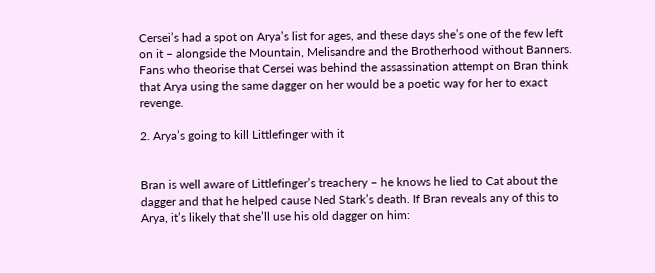Cersei’s had a spot on Arya’s list for ages, and these days she’s one of the few left on it – alongside the Mountain, Melisandre and the Brotherhood without Banners. Fans who theorise that Cersei was behind the assassination attempt on Bran think that Arya using the same dagger on her would be a poetic way for her to exact revenge.

2. Arya’s going to kill Littlefinger with it


Bran is well aware of Littlefinger’s treachery – he knows he lied to Cat about the dagger and that he helped cause Ned Stark’s death. If Bran reveals any of this to Arya, it’s likely that she’ll use his old dagger on him: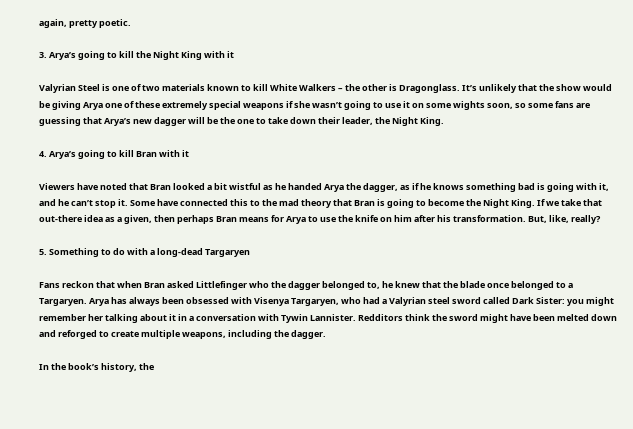again, pretty poetic.

3. Arya’s going to kill the Night King with it

Valyrian Steel is one of two materials known to kill White Walkers – the other is Dragonglass. It’s unlikely that the show would be giving Arya one of these extremely special weapons if she wasn’t going to use it on some wights soon, so some fans are guessing that Arya’s new dagger will be the one to take down their leader, the Night King.

4. Arya’s going to kill Bran with it

Viewers have noted that Bran looked a bit wistful as he handed Arya the dagger, as if he knows something bad is going with it, and he can’t stop it. Some have connected this to the mad theory that Bran is going to become the Night King. If we take that out-there idea as a given, then perhaps Bran means for Arya to use the knife on him after his transformation. But, like, really?

5. Something to do with a long-dead Targaryen

Fans reckon that when Bran asked Littlefinger who the dagger belonged to, he knew that the blade once belonged to a Targaryen. Arya has always been obsessed with Visenya Targaryen, who had a Valyrian steel sword called Dark Sister: you might remember her talking about it in a conversation with Tywin Lannister. Redditors think the sword might have been melted down and reforged to create multiple weapons, including the dagger.

In the book’s history, the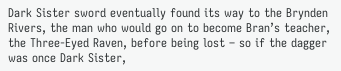Dark Sister sword eventually found its way to the Brynden Rivers, the man who would go on to become Bran’s teacher, the Three-Eyed Raven, before being lost – so if the dagger was once Dark Sister,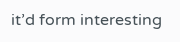it’d form interesting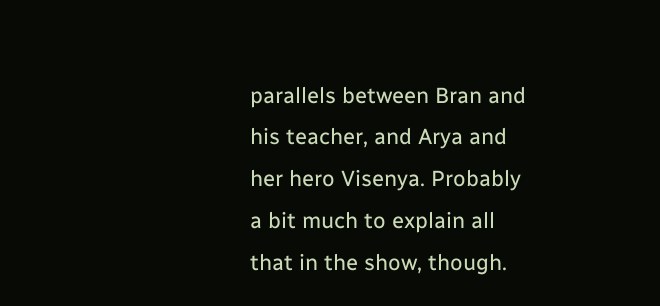parallels between Bran and his teacher, and Arya and her hero Visenya. Probably a bit much to explain all that in the show, though.